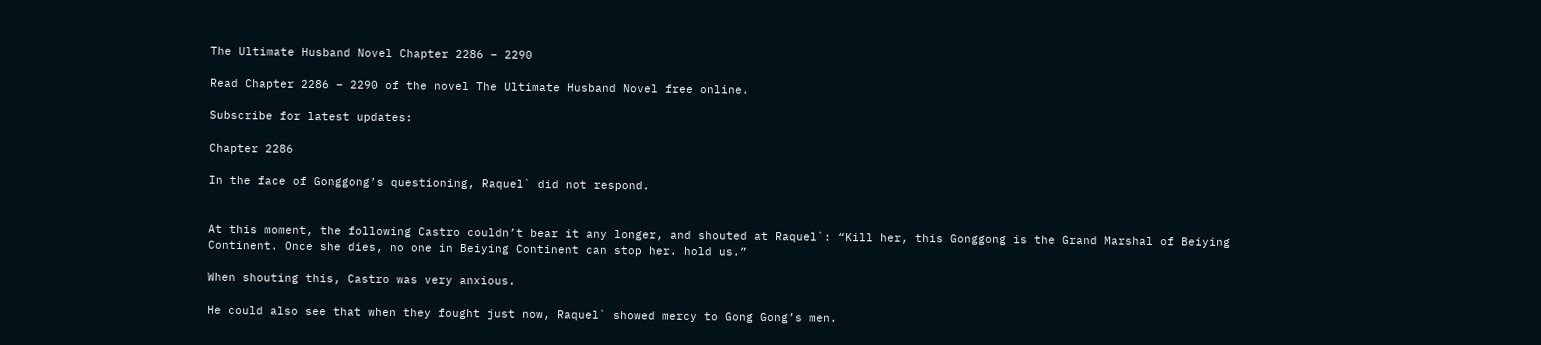The Ultimate Husband Novel Chapter 2286 – 2290

Read Chapter 2286 – 2290 of the novel The Ultimate Husband Novel free online.

Subscribe for latest updates:

Chapter 2286

In the face of Gonggong’s questioning, Raquel` did not respond.


At this moment, the following Castro couldn’t bear it any longer, and shouted at Raquel`: “Kill her, this Gonggong is the Grand Marshal of Beiying Continent. Once she dies, no one in Beiying Continent can stop her. hold us.”

When shouting this, Castro was very anxious.

He could also see that when they fought just now, Raquel` showed mercy to Gong Gong’s men.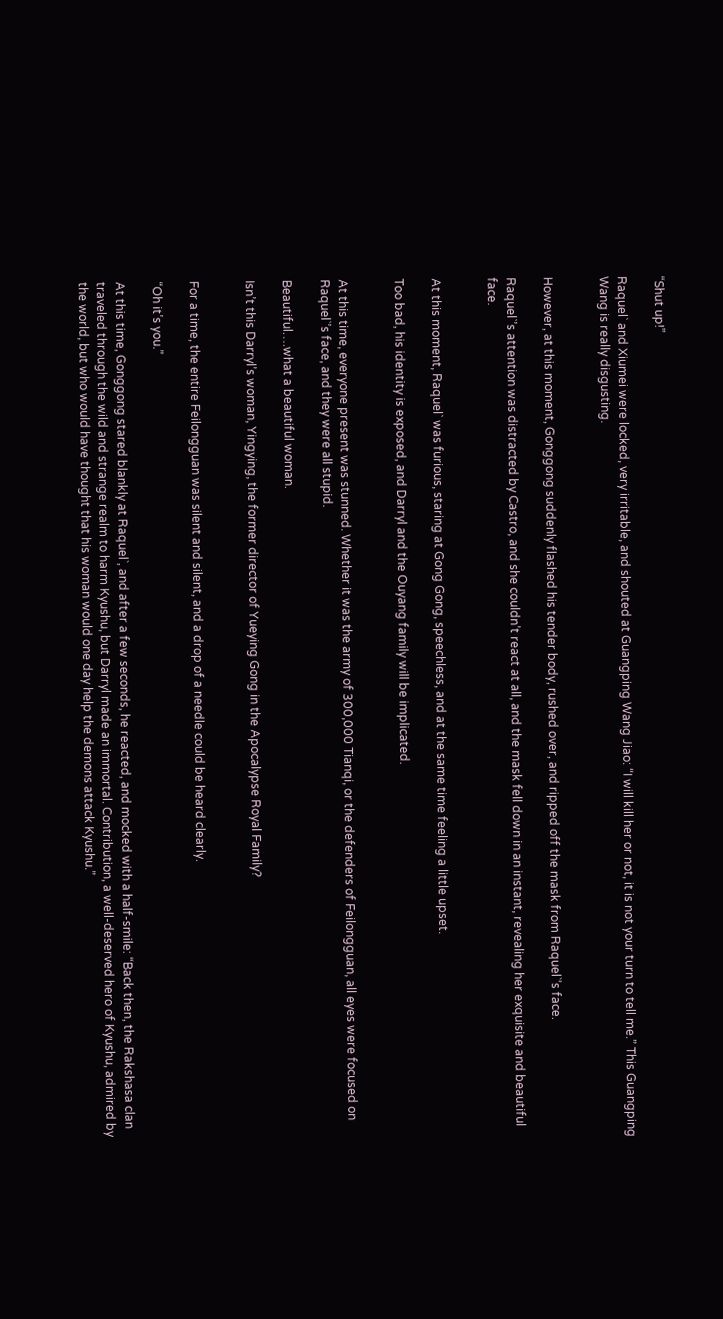“Shut up!”

Raquel` and Xiumei were locked, very irritable, and shouted at Guangping Wang Jiao: “I will kill her or not, it is not your turn to tell me.” This Guangping Wang is really disgusting.


However, at this moment, Gonggong suddenly flashed his tender body, rushed over, and ripped off the mask from Raquel`’s face.

Raquel`’s attention was distracted by Castro, and she couldn’t react at all, and the mask fell down in an instant, revealing her exquisite and beautiful face.


At this moment, Raquel` was furious, staring at Gong Gong, speechless, and at the same time feeling a little upset.

Too bad, his identity is exposed, and Darryl and the Ouyang family will be implicated.


At this time, everyone present was stunned. Whether it was the army of 300,000 Tianqi, or the defenders of Feilongguan, all eyes were focused on Raquel`’s face, and they were all stupid.

Beautiful….what a beautiful woman.

Isn’t this Darryl’s woman, Yingying, the former director of Yueying Gong in the Apocalypse Royal Family?


For a time, the entire Feilongguan was silent and silent, and a drop of a needle could be heard clearly.

“Oh it’s you.”

At this time, Gonggong stared blankly at Raquel`, and after a few seconds, he reacted, and mocked with a half-smile: “Back then, the Rakshasa clan traveled through the wild and strange realm to harm Kyushu, but Darryl made an immortal. Contribution, a well-deserved hero of Kyushu, admired by the world, but who would have thought that his woman would one day help the demons attack Kyushu.”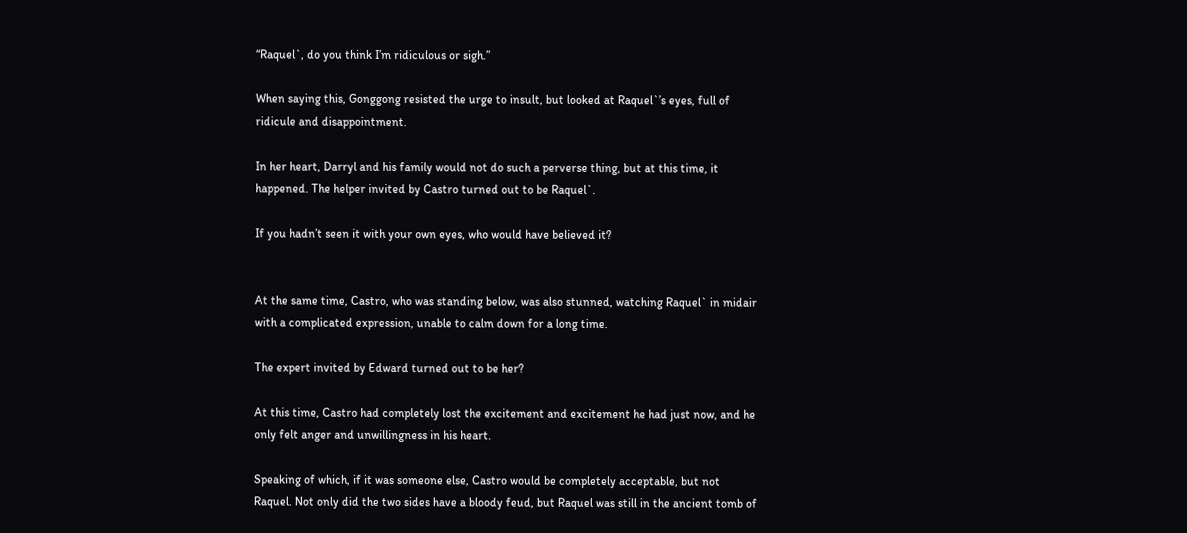“Raquel`, do you think I’m ridiculous or sigh.”

When saying this, Gonggong resisted the urge to insult, but looked at Raquel`’s eyes, full of ridicule and disappointment.

In her heart, Darryl and his family would not do such a perverse thing, but at this time, it happened. The helper invited by Castro turned out to be Raquel`.

If you hadn’t seen it with your own eyes, who would have believed it?


At the same time, Castro, who was standing below, was also stunned, watching Raquel` in midair with a complicated expression, unable to calm down for a long time.

The expert invited by Edward turned out to be her?

At this time, Castro had completely lost the excitement and excitement he had just now, and he only felt anger and unwillingness in his heart.

Speaking of which, if it was someone else, Castro would be completely acceptable, but not Raquel. Not only did the two sides have a bloody feud, but Raquel was still in the ancient tomb of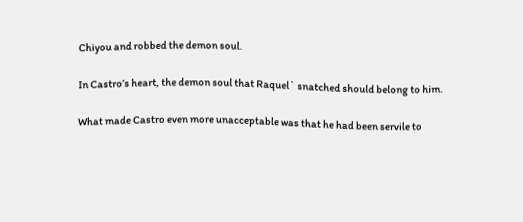Chiyou and robbed the demon soul.

In Castro’s heart, the demon soul that Raquel` snatched should belong to him.

What made Castro even more unacceptable was that he had been servile to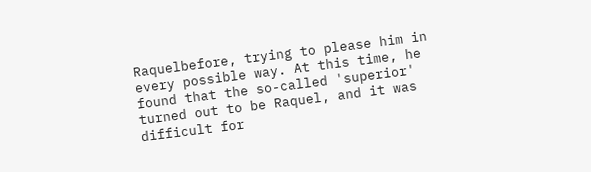Raquelbefore, trying to please him in every possible way. At this time, he found that the so-called 'superior' turned out to be Raquel, and it was difficult for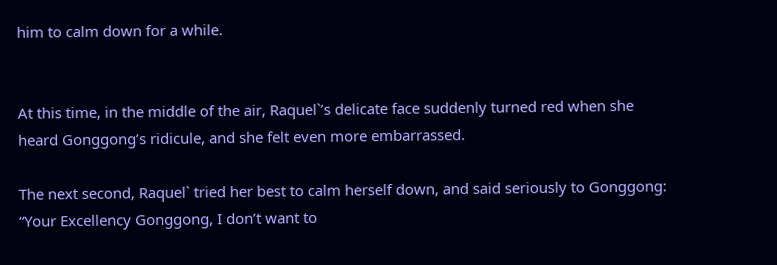him to calm down for a while.


At this time, in the middle of the air, Raquel`’s delicate face suddenly turned red when she heard Gonggong’s ridicule, and she felt even more embarrassed.

The next second, Raquel` tried her best to calm herself down, and said seriously to Gonggong: “Your Excellency Gonggong, I don’t want to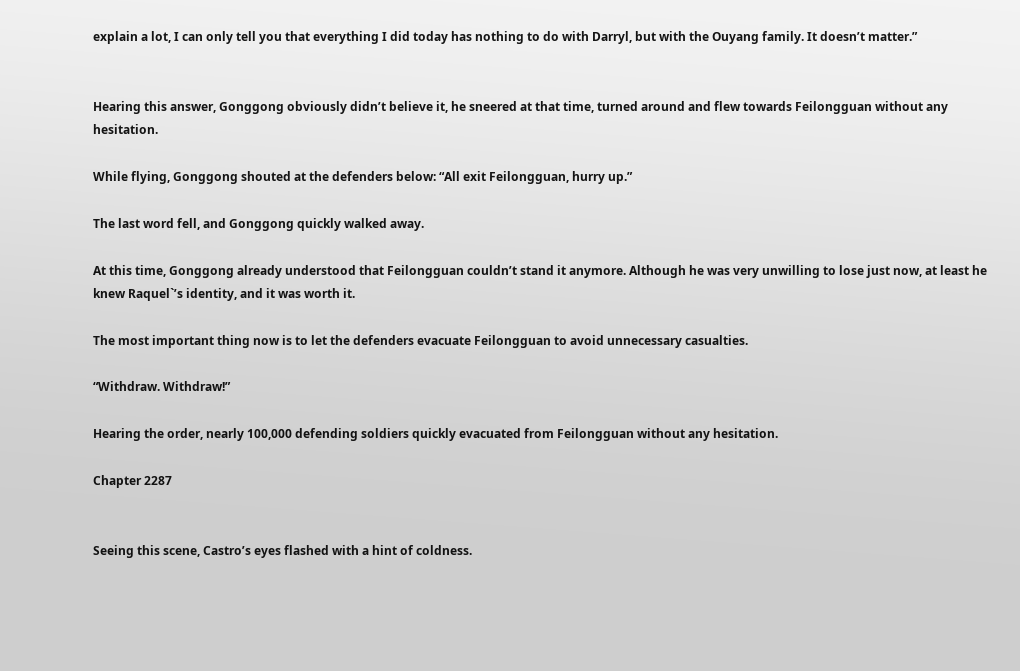explain a lot, I can only tell you that everything I did today has nothing to do with Darryl, but with the Ouyang family. It doesn’t matter.”


Hearing this answer, Gonggong obviously didn’t believe it, he sneered at that time, turned around and flew towards Feilongguan without any hesitation.

While flying, Gonggong shouted at the defenders below: “All exit Feilongguan, hurry up.”

The last word fell, and Gonggong quickly walked away.

At this time, Gonggong already understood that Feilongguan couldn’t stand it anymore. Although he was very unwilling to lose just now, at least he knew Raquel`’s identity, and it was worth it.

The most important thing now is to let the defenders evacuate Feilongguan to avoid unnecessary casualties.

“Withdraw. Withdraw!”

Hearing the order, nearly 100,000 defending soldiers quickly evacuated from Feilongguan without any hesitation.

Chapter 2287


Seeing this scene, Castro’s eyes flashed with a hint of coldness.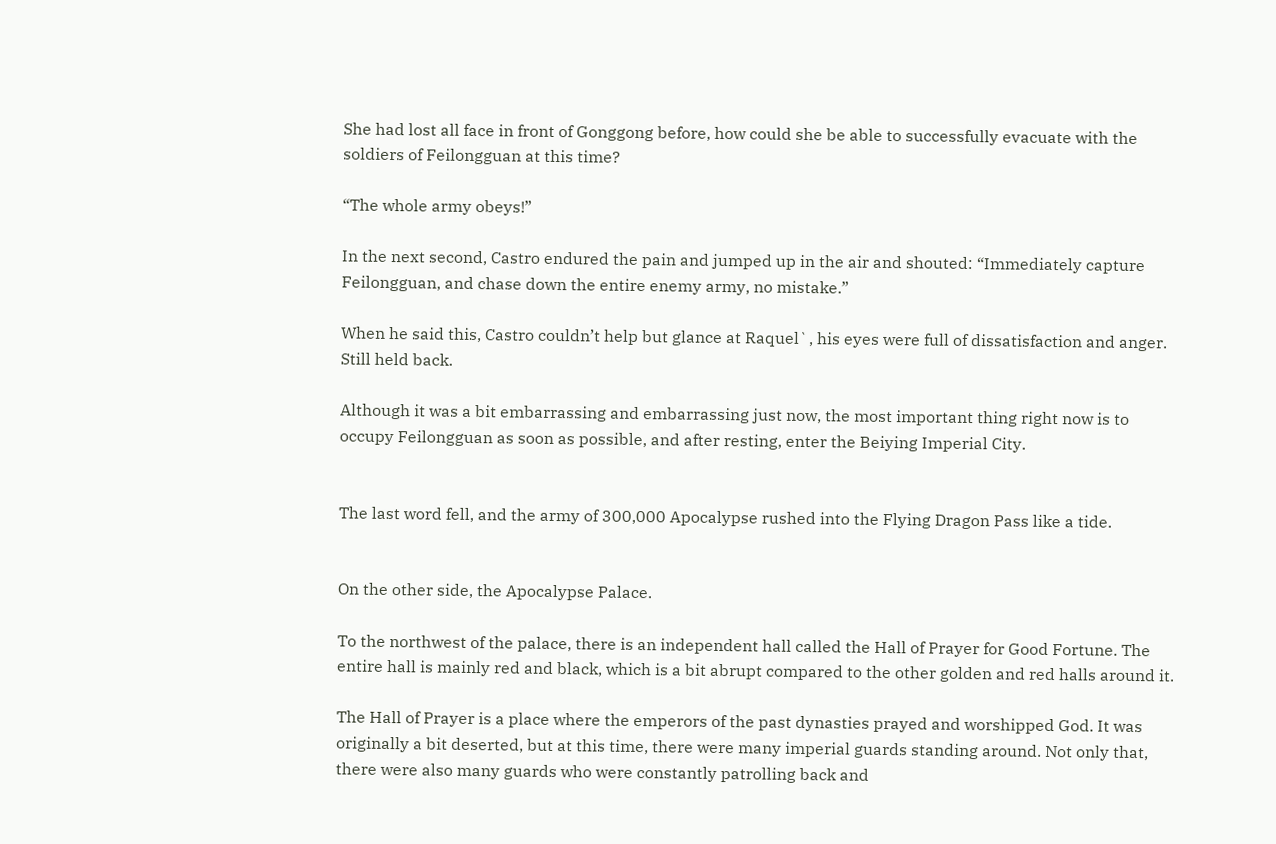She had lost all face in front of Gonggong before, how could she be able to successfully evacuate with the soldiers of Feilongguan at this time?

“The whole army obeys!”

In the next second, Castro endured the pain and jumped up in the air and shouted: “Immediately capture Feilongguan, and chase down the entire enemy army, no mistake.”

When he said this, Castro couldn’t help but glance at Raquel`, his eyes were full of dissatisfaction and anger. Still held back.

Although it was a bit embarrassing and embarrassing just now, the most important thing right now is to occupy Feilongguan as soon as possible, and after resting, enter the Beiying Imperial City.


The last word fell, and the army of 300,000 Apocalypse rushed into the Flying Dragon Pass like a tide.


On the other side, the Apocalypse Palace.

To the northwest of the palace, there is an independent hall called the Hall of Prayer for Good Fortune. The entire hall is mainly red and black, which is a bit abrupt compared to the other golden and red halls around it.

The Hall of Prayer is a place where the emperors of the past dynasties prayed and worshipped God. It was originally a bit deserted, but at this time, there were many imperial guards standing around. Not only that, there were also many guards who were constantly patrolling back and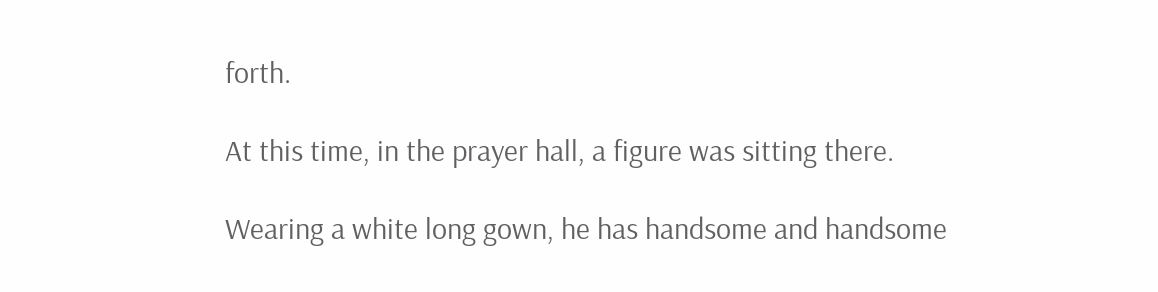forth.

At this time, in the prayer hall, a figure was sitting there.

Wearing a white long gown, he has handsome and handsome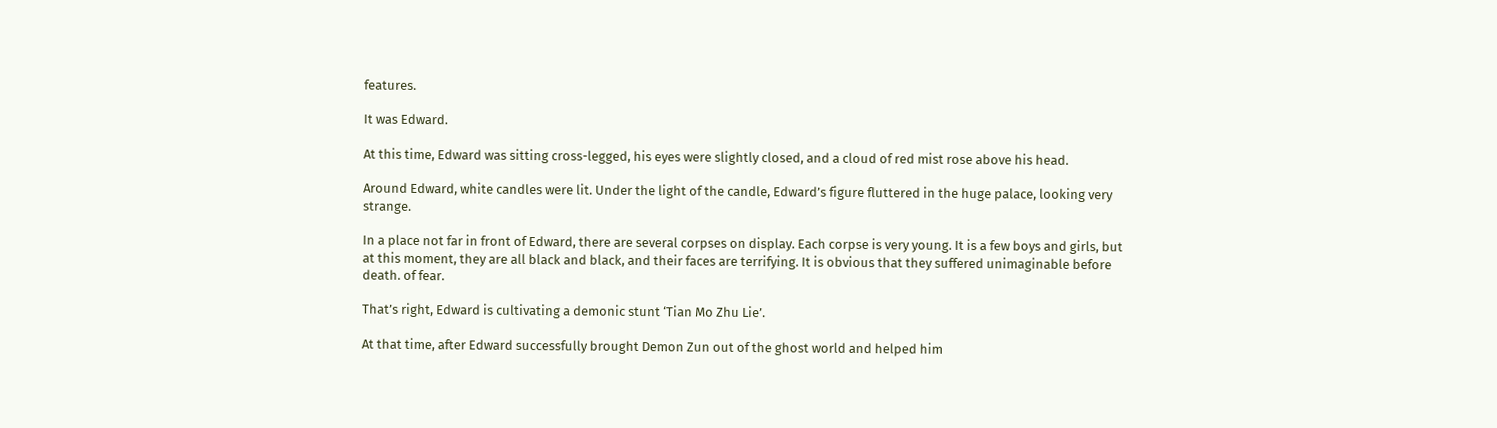features.

It was Edward.

At this time, Edward was sitting cross-legged, his eyes were slightly closed, and a cloud of red mist rose above his head.

Around Edward, white candles were lit. Under the light of the candle, Edward’s figure fluttered in the huge palace, looking very strange.

In a place not far in front of Edward, there are several corpses on display. Each corpse is very young. It is a few boys and girls, but at this moment, they are all black and black, and their faces are terrifying. It is obvious that they suffered unimaginable before death. of fear.

That’s right, Edward is cultivating a demonic stunt ‘Tian Mo Zhu Lie’.

At that time, after Edward successfully brought Demon Zun out of the ghost world and helped him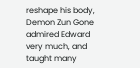reshape his body, Demon Zun Gone admired Edward very much, and taught many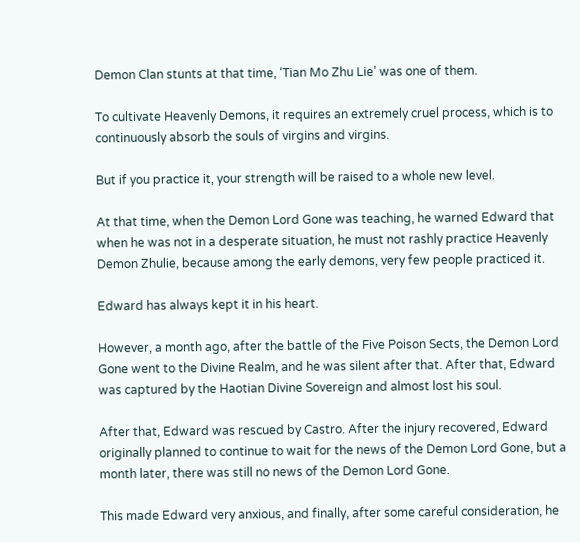Demon Clan stunts at that time, ‘Tian Mo Zhu Lie’ was one of them.

To cultivate Heavenly Demons, it requires an extremely cruel process, which is to continuously absorb the souls of virgins and virgins.

But if you practice it, your strength will be raised to a whole new level.

At that time, when the Demon Lord Gone was teaching, he warned Edward that when he was not in a desperate situation, he must not rashly practice Heavenly Demon Zhulie, because among the early demons, very few people practiced it.

Edward has always kept it in his heart.

However, a month ago, after the battle of the Five Poison Sects, the Demon Lord Gone went to the Divine Realm, and he was silent after that. After that, Edward was captured by the Haotian Divine Sovereign and almost lost his soul.

After that, Edward was rescued by Castro. After the injury recovered, Edward originally planned to continue to wait for the news of the Demon Lord Gone, but a month later, there was still no news of the Demon Lord Gone.

This made Edward very anxious, and finally, after some careful consideration, he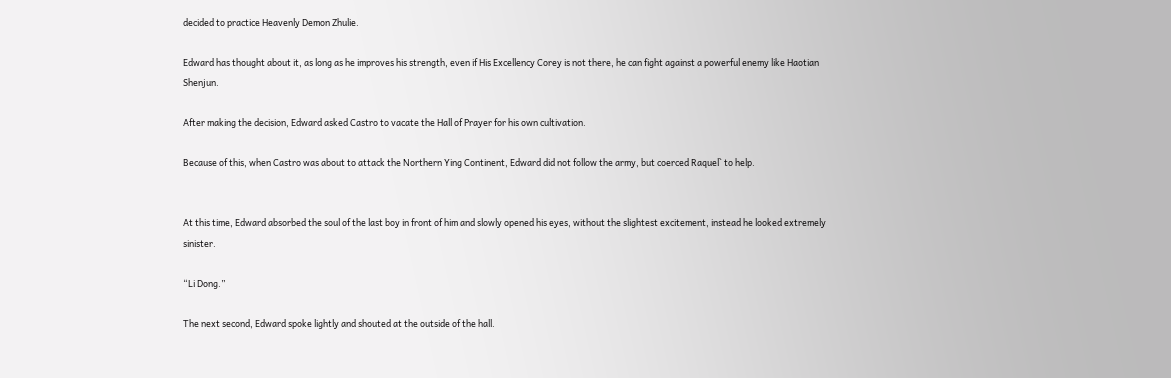decided to practice Heavenly Demon Zhulie.

Edward has thought about it, as long as he improves his strength, even if His Excellency Corey is not there, he can fight against a powerful enemy like Haotian Shenjun.

After making the decision, Edward asked Castro to vacate the Hall of Prayer for his own cultivation.

Because of this, when Castro was about to attack the Northern Ying Continent, Edward did not follow the army, but coerced Raquel` to help.


At this time, Edward absorbed the soul of the last boy in front of him and slowly opened his eyes, without the slightest excitement, instead he looked extremely sinister.

“Li Dong.”

The next second, Edward spoke lightly and shouted at the outside of the hall.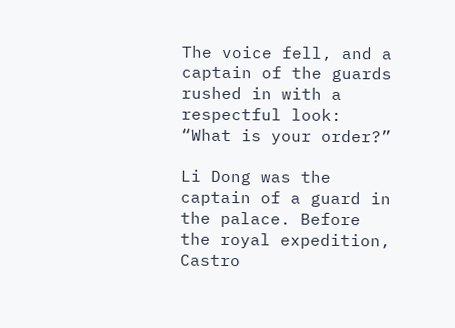The voice fell, and a captain of the guards rushed in with a respectful look: “What is your order?”

Li Dong was the captain of a guard in the palace. Before the royal expedition, Castro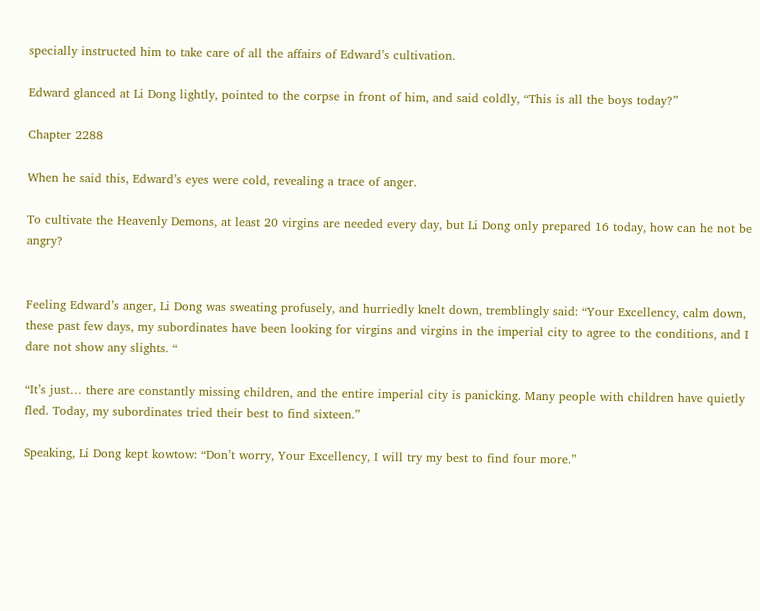specially instructed him to take care of all the affairs of Edward’s cultivation.

Edward glanced at Li Dong lightly, pointed to the corpse in front of him, and said coldly, “This is all the boys today?”

Chapter 2288

When he said this, Edward’s eyes were cold, revealing a trace of anger.

To cultivate the Heavenly Demons, at least 20 virgins are needed every day, but Li Dong only prepared 16 today, how can he not be angry?


Feeling Edward’s anger, Li Dong was sweating profusely, and hurriedly knelt down, tremblingly said: “Your Excellency, calm down, these past few days, my subordinates have been looking for virgins and virgins in the imperial city to agree to the conditions, and I dare not show any slights. “

“It’s just… there are constantly missing children, and the entire imperial city is panicking. Many people with children have quietly fled. Today, my subordinates tried their best to find sixteen.”

Speaking, Li Dong kept kowtow: “Don’t worry, Your Excellency, I will try my best to find four more.”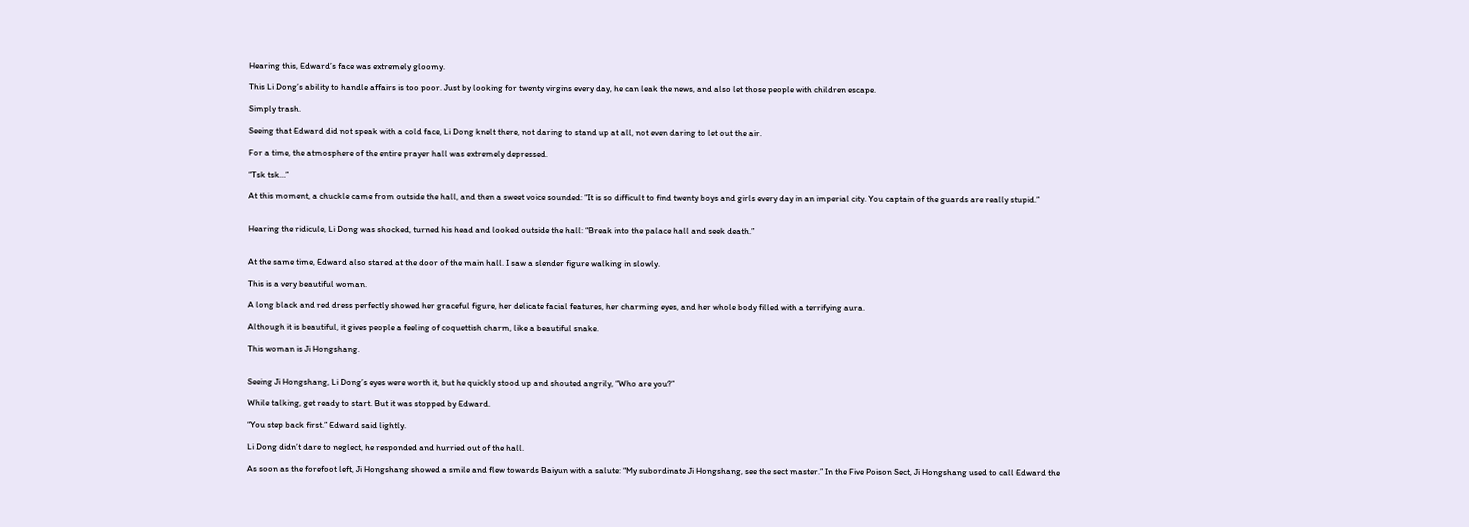Hearing this, Edward’s face was extremely gloomy.

This Li Dong’s ability to handle affairs is too poor. Just by looking for twenty virgins every day, he can leak the news, and also let those people with children escape.

Simply trash.

Seeing that Edward did not speak with a cold face, Li Dong knelt there, not daring to stand up at all, not even daring to let out the air.

For a time, the atmosphere of the entire prayer hall was extremely depressed.

“Tsk tsk…”

At this moment, a chuckle came from outside the hall, and then a sweet voice sounded: “It is so difficult to find twenty boys and girls every day in an imperial city. You captain of the guards are really stupid.”


Hearing the ridicule, Li Dong was shocked, turned his head and looked outside the hall: “Break into the palace hall and seek death.”


At the same time, Edward also stared at the door of the main hall. I saw a slender figure walking in slowly.

This is a very beautiful woman.

A long black and red dress perfectly showed her graceful figure, her delicate facial features, her charming eyes, and her whole body filled with a terrifying aura.

Although it is beautiful, it gives people a feeling of coquettish charm, like a beautiful snake.

This woman is Ji Hongshang.


Seeing Ji Hongshang, Li Dong’s eyes were worth it, but he quickly stood up and shouted angrily, “Who are you?”

While talking, get ready to start. But it was stopped by Edward.

“You step back first.” Edward said lightly.

Li Dong didn’t dare to neglect, he responded and hurried out of the hall.

As soon as the forefoot left, Ji Hongshang showed a smile and flew towards Baiyun with a salute: “My subordinate Ji Hongshang, see the sect master.” In the Five Poison Sect, Ji Hongshang used to call Edward the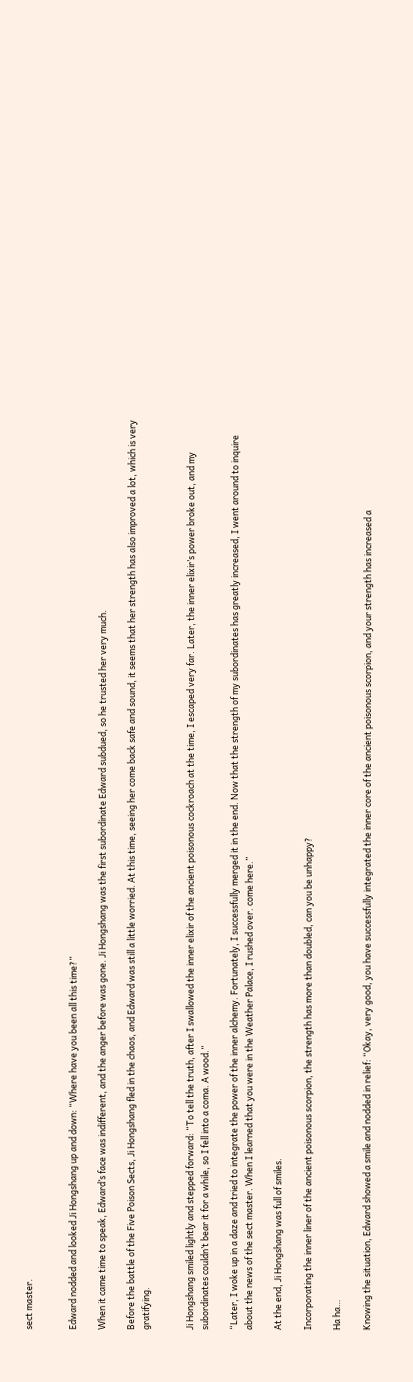sect master.


Edward nodded and looked Ji Hongshang up and down: “Where have you been all this time?”

When it came time to speak, Edward’s face was indifferent, and the anger before was gone. Ji Hongshang was the first subordinate Edward subdued, so he trusted her very much.

Before the battle of the Five Poison Sects, Ji Hongshang fled in the chaos, and Edward was still a little worried. At this time, seeing her come back safe and sound, it seems that her strength has also improved a lot, which is very gratifying.


Ji Hongshang smiled lightly and stepped forward: “To tell the truth, after I swallowed the inner elixir of the ancient poisonous cockroach at the time, I escaped very far. Later, the inner elixir’s power broke out, and my subordinates couldn’t bear it for a while, so I fell into a coma. A wood.”

“Later, I woke up in a daze and tried to integrate the power of the inner alchemy. Fortunately, I successfully merged it in the end. Now that the strength of my subordinates has greatly increased, I went around to inquire about the news of the sect master. When I learned that you were in the Weather Palace, I rushed over. come here.”

At the end, Ji Hongshang was full of smiles.

Incorporating the inner liner of the ancient poisonous scorpion, the strength has more than doubled, can you be unhappy?

Ha ha…

Knowing the situation, Edward showed a smile and nodded in relief: “Okay, very good, you have successfully integrated the inner core of the ancient poisonous scorpion, and your strength has increased a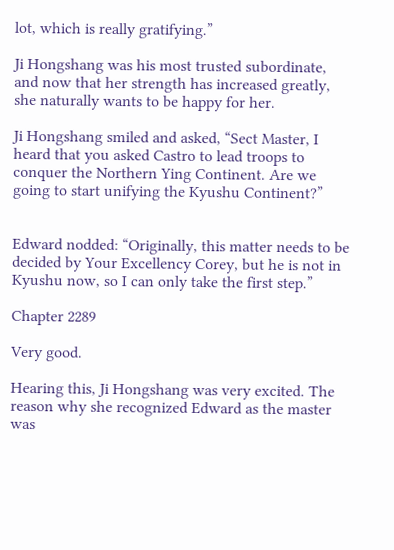lot, which is really gratifying.”

Ji Hongshang was his most trusted subordinate, and now that her strength has increased greatly, she naturally wants to be happy for her.

Ji Hongshang smiled and asked, “Sect Master, I heard that you asked Castro to lead troops to conquer the Northern Ying Continent. Are we going to start unifying the Kyushu Continent?”


Edward nodded: “Originally, this matter needs to be decided by Your Excellency Corey, but he is not in Kyushu now, so I can only take the first step.”

Chapter 2289

Very good.

Hearing this, Ji Hongshang was very excited. The reason why she recognized Edward as the master was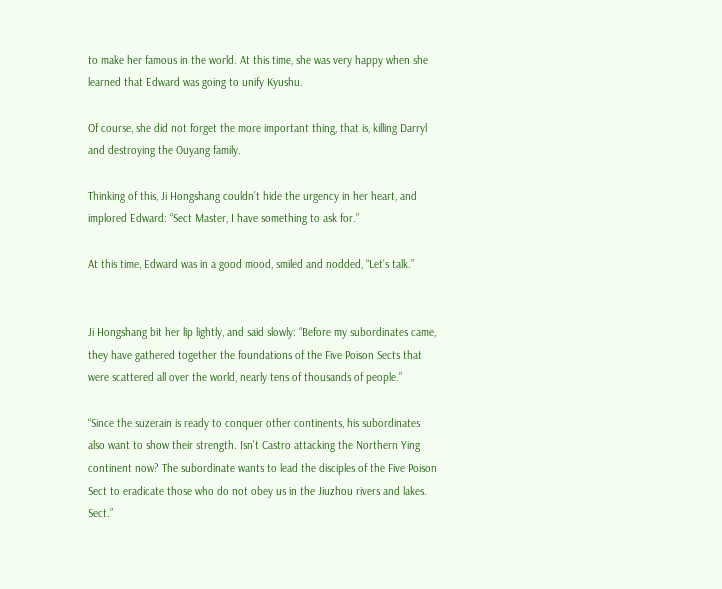to make her famous in the world. At this time, she was very happy when she learned that Edward was going to unify Kyushu.

Of course, she did not forget the more important thing, that is, killing Darryl and destroying the Ouyang family.

Thinking of this, Ji Hongshang couldn’t hide the urgency in her heart, and implored Edward: “Sect Master, I have something to ask for.”

At this time, Edward was in a good mood, smiled and nodded, “Let’s talk.”


Ji Hongshang bit her lip lightly, and said slowly: “Before my subordinates came, they have gathered together the foundations of the Five Poison Sects that were scattered all over the world, nearly tens of thousands of people.”

“Since the suzerain is ready to conquer other continents, his subordinates also want to show their strength. Isn’t Castro attacking the Northern Ying continent now? The subordinate wants to lead the disciples of the Five Poison Sect to eradicate those who do not obey us in the Jiuzhou rivers and lakes. Sect.”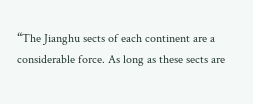“The Jianghu sects of each continent are a considerable force. As long as these sects are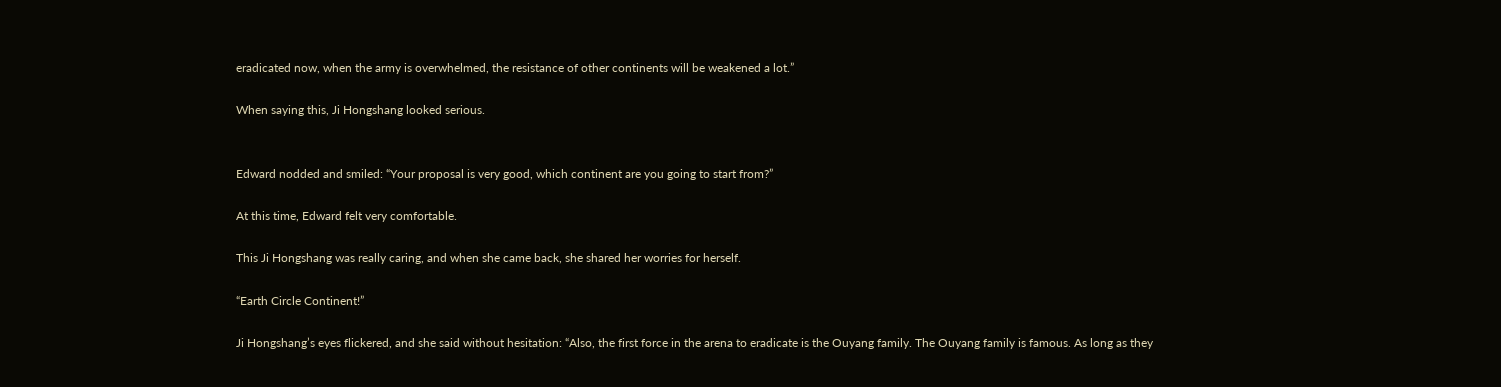eradicated now, when the army is overwhelmed, the resistance of other continents will be weakened a lot.”

When saying this, Ji Hongshang looked serious.


Edward nodded and smiled: “Your proposal is very good, which continent are you going to start from?”

At this time, Edward felt very comfortable.

This Ji Hongshang was really caring, and when she came back, she shared her worries for herself.

“Earth Circle Continent!”

Ji Hongshang’s eyes flickered, and she said without hesitation: “Also, the first force in the arena to eradicate is the Ouyang family. The Ouyang family is famous. As long as they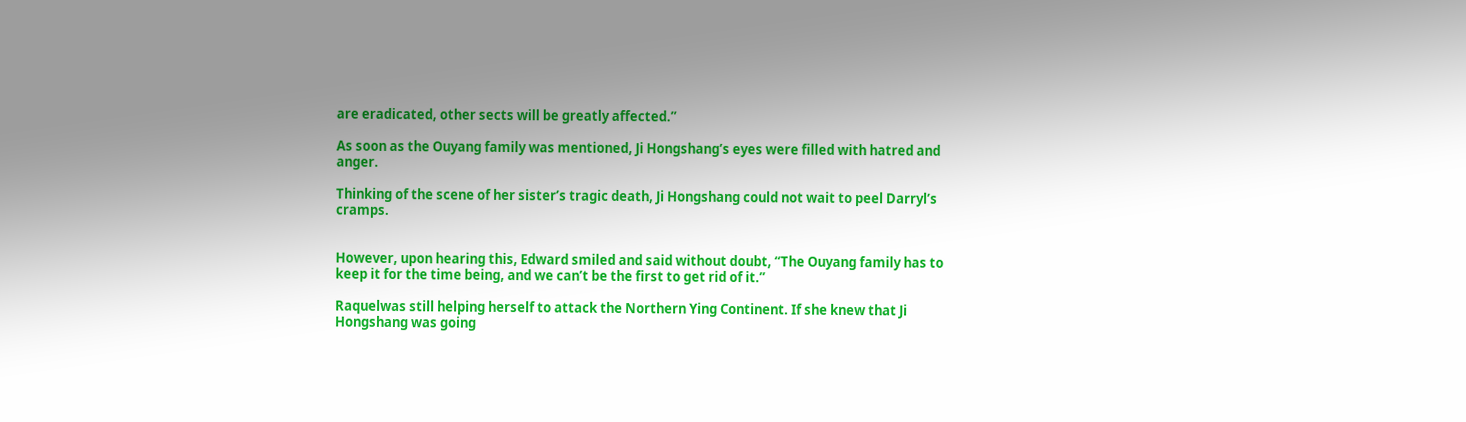are eradicated, other sects will be greatly affected.”

As soon as the Ouyang family was mentioned, Ji Hongshang’s eyes were filled with hatred and anger.

Thinking of the scene of her sister’s tragic death, Ji Hongshang could not wait to peel Darryl’s cramps.


However, upon hearing this, Edward smiled and said without doubt, “The Ouyang family has to keep it for the time being, and we can’t be the first to get rid of it.”

Raquelwas still helping herself to attack the Northern Ying Continent. If she knew that Ji Hongshang was going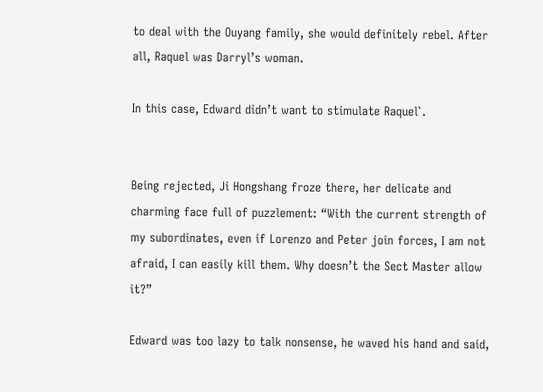to deal with the Ouyang family, she would definitely rebel. After all, Raquel was Darryl’s woman.

In this case, Edward didn’t want to stimulate Raquel`.


Being rejected, Ji Hongshang froze there, her delicate and charming face full of puzzlement: “With the current strength of my subordinates, even if Lorenzo and Peter join forces, I am not afraid, I can easily kill them. Why doesn’t the Sect Master allow it?”

Edward was too lazy to talk nonsense, he waved his hand and said,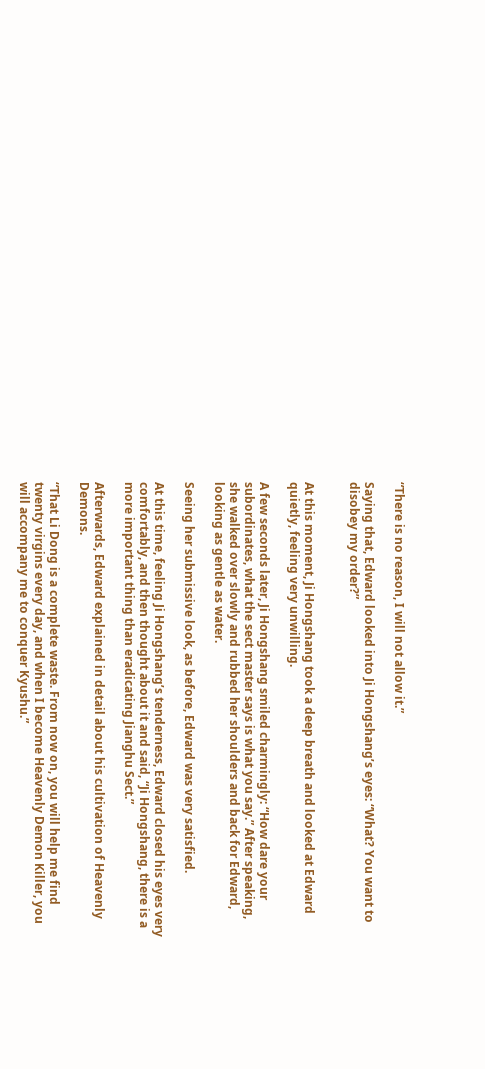“There is no reason, I will not allow it.”

Saying that, Edward looked into Ji Hongshang’s eyes: “What? You want to disobey my order?”


At this moment, Ji Hongshang took a deep breath and looked at Edward quietly, feeling very unwilling.

A few seconds later, Ji Hongshang smiled charmingly: “How dare your subordinates, what the sect master says is what you say.” After speaking, she walked over slowly and rubbed her shoulders and back for Edward, looking as gentle as water.

Seeing her submissive look, as before, Edward was very satisfied.

At this time, feeling Ji Hongshang’s tenderness, Edward closed his eyes very comfortably, and then thought about it and said, “Ji Hongshang, there is a more important thing than eradicating Jianghu Sect.”

Afterwards, Edward explained in detail about his cultivation of Heavenly Demons.

“That Li Dong is a complete waste. From now on, you will help me find twenty virgins every day, and when I become Heavenly Demon Killer, you will accompany me to conquer Kyushu.”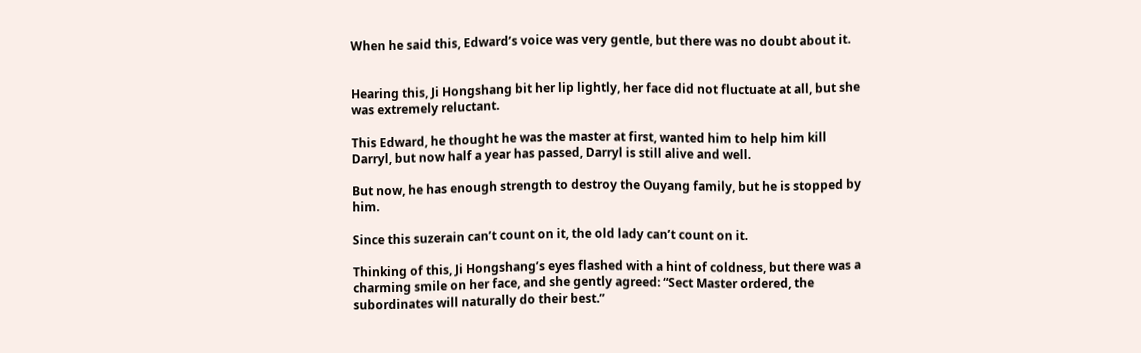When he said this, Edward’s voice was very gentle, but there was no doubt about it.


Hearing this, Ji Hongshang bit her lip lightly, her face did not fluctuate at all, but she was extremely reluctant.

This Edward, he thought he was the master at first, wanted him to help him kill Darryl, but now half a year has passed, Darryl is still alive and well.

But now, he has enough strength to destroy the Ouyang family, but he is stopped by him.

Since this suzerain can’t count on it, the old lady can’t count on it.

Thinking of this, Ji Hongshang’s eyes flashed with a hint of coldness, but there was a charming smile on her face, and she gently agreed: “Sect Master ordered, the subordinates will naturally do their best.”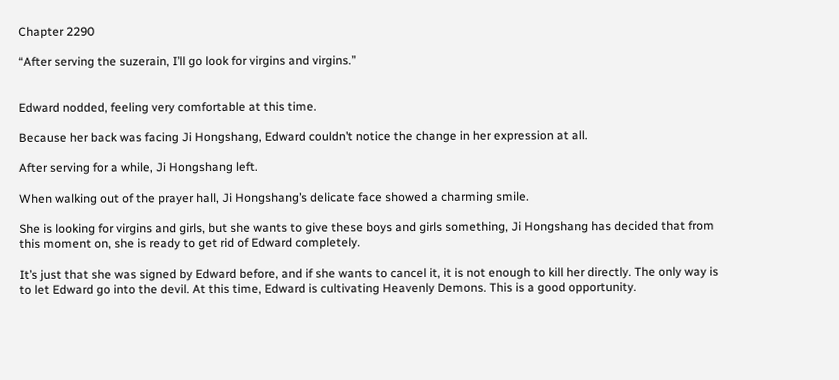Chapter 2290

“After serving the suzerain, I’ll go look for virgins and virgins.”


Edward nodded, feeling very comfortable at this time.

Because her back was facing Ji Hongshang, Edward couldn’t notice the change in her expression at all.

After serving for a while, Ji Hongshang left.

When walking out of the prayer hall, Ji Hongshang’s delicate face showed a charming smile.

She is looking for virgins and girls, but she wants to give these boys and girls something, Ji Hongshang has decided that from this moment on, she is ready to get rid of Edward completely.

It’s just that she was signed by Edward before, and if she wants to cancel it, it is not enough to kill her directly. The only way is to let Edward go into the devil. At this time, Edward is cultivating Heavenly Demons. This is a good opportunity.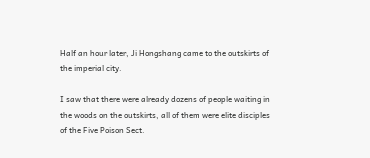Half an hour later, Ji Hongshang came to the outskirts of the imperial city.

I saw that there were already dozens of people waiting in the woods on the outskirts, all of them were elite disciples of the Five Poison Sect.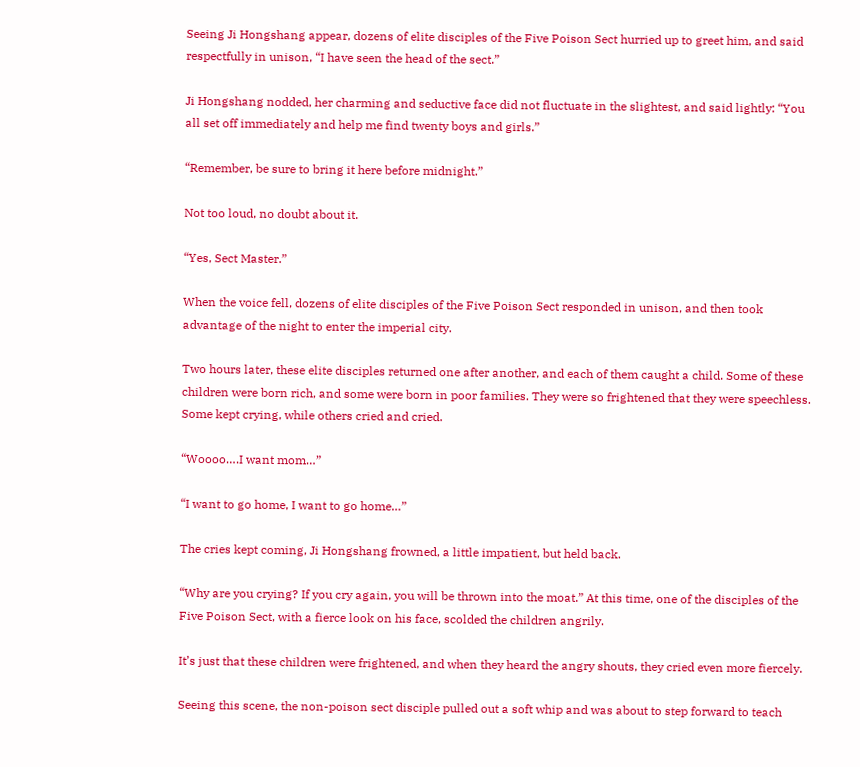Seeing Ji Hongshang appear, dozens of elite disciples of the Five Poison Sect hurried up to greet him, and said respectfully in unison, “I have seen the head of the sect.”

Ji Hongshang nodded, her charming and seductive face did not fluctuate in the slightest, and said lightly: “You all set off immediately and help me find twenty boys and girls.”

“Remember, be sure to bring it here before midnight.”

Not too loud, no doubt about it.

“Yes, Sect Master.”

When the voice fell, dozens of elite disciples of the Five Poison Sect responded in unison, and then took advantage of the night to enter the imperial city.

Two hours later, these elite disciples returned one after another, and each of them caught a child. Some of these children were born rich, and some were born in poor families. They were so frightened that they were speechless. Some kept crying, while others cried and cried.

“Woooo….I want mom…”

“I want to go home, I want to go home…”

The cries kept coming, Ji Hongshang frowned, a little impatient, but held back.

“Why are you crying? If you cry again, you will be thrown into the moat.” At this time, one of the disciples of the Five Poison Sect, with a fierce look on his face, scolded the children angrily.

It’s just that these children were frightened, and when they heard the angry shouts, they cried even more fiercely.

Seeing this scene, the non-poison sect disciple pulled out a soft whip and was about to step forward to teach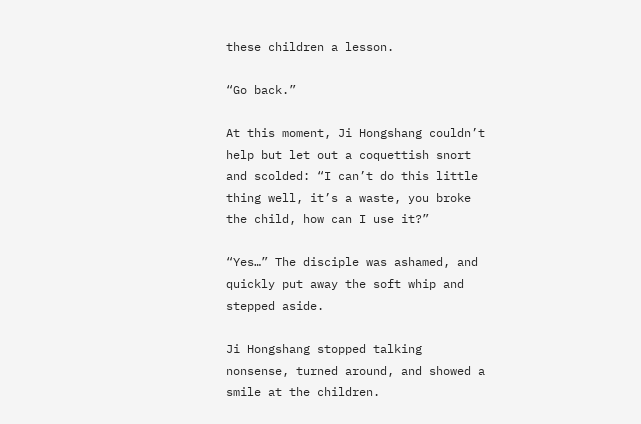these children a lesson.

“Go back.”

At this moment, Ji Hongshang couldn’t help but let out a coquettish snort and scolded: “I can’t do this little thing well, it’s a waste, you broke the child, how can I use it?”

“Yes…” The disciple was ashamed, and quickly put away the soft whip and stepped aside.

Ji Hongshang stopped talking nonsense, turned around, and showed a smile at the children.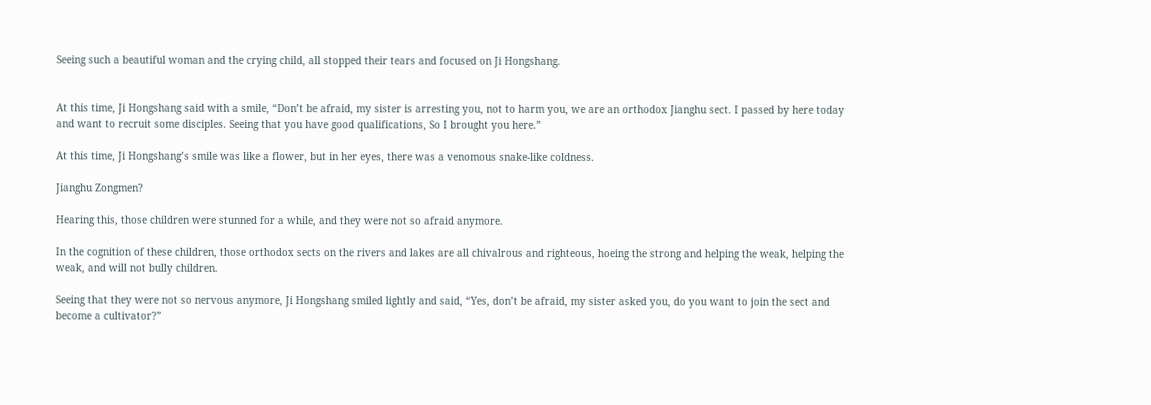Seeing such a beautiful woman and the crying child, all stopped their tears and focused on Ji Hongshang.


At this time, Ji Hongshang said with a smile, “Don’t be afraid, my sister is arresting you, not to harm you, we are an orthodox Jianghu sect. I passed by here today and want to recruit some disciples. Seeing that you have good qualifications, So I brought you here.”

At this time, Ji Hongshang’s smile was like a flower, but in her eyes, there was a venomous snake-like coldness.

Jianghu Zongmen?

Hearing this, those children were stunned for a while, and they were not so afraid anymore.

In the cognition of these children, those orthodox sects on the rivers and lakes are all chivalrous and righteous, hoeing the strong and helping the weak, helping the weak, and will not bully children.

Seeing that they were not so nervous anymore, Ji Hongshang smiled lightly and said, “Yes, don’t be afraid, my sister asked you, do you want to join the sect and become a cultivator?”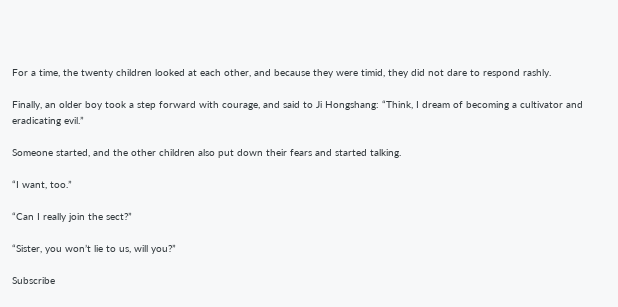For a time, the twenty children looked at each other, and because they were timid, they did not dare to respond rashly.

Finally, an older boy took a step forward with courage, and said to Ji Hongshang: “Think, I dream of becoming a cultivator and eradicating evil.”

Someone started, and the other children also put down their fears and started talking.

“I want, too.”

“Can I really join the sect?”

“Sister, you won’t lie to us, will you?”

Subscribe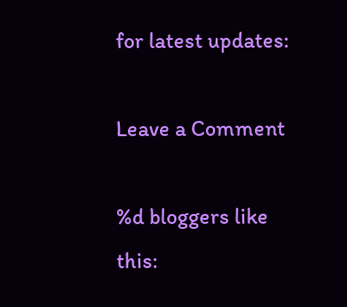for latest updates:

Leave a Comment

%d bloggers like this: